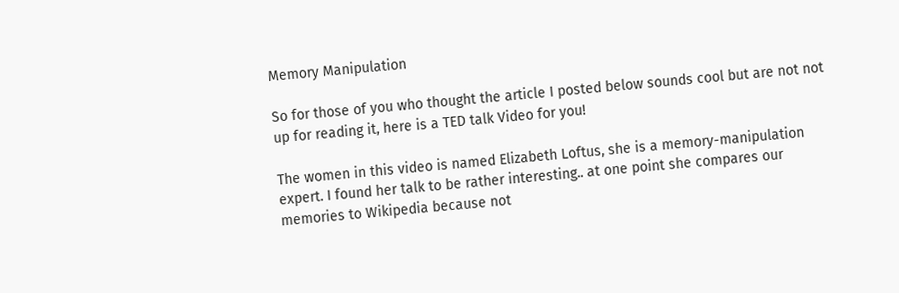Memory Manipulation

So for those of you who thought the article I posted below sounds cool but are not not up for reading it, here is a TED talk Video for you!

The women in this video is named Elizabeth Loftus, she is a memory-manipulation expert. I found her talk to be rather interesting.. at one point she compares our memories to Wikipedia because not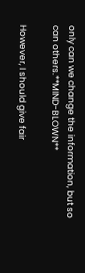only can we change the information, but so can others.**MIND-BLOWN**

However, I should give fair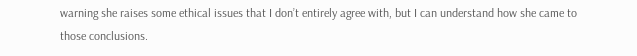warning she raises some ethical issues that I don’t entirely agree with, but I can understand how she came to those conclusions.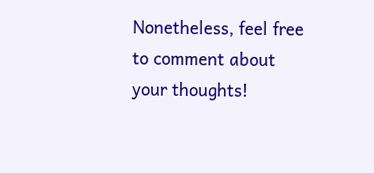Nonetheless, feel free to comment about your thoughts!